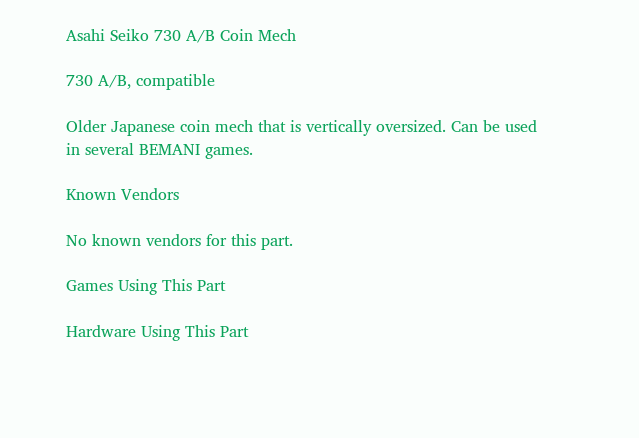Asahi Seiko 730 A/B Coin Mech

730 A/B, compatible

Older Japanese coin mech that is vertically oversized. Can be used in several BEMANI games.

Known Vendors

No known vendors for this part.

Games Using This Part

Hardware Using This Part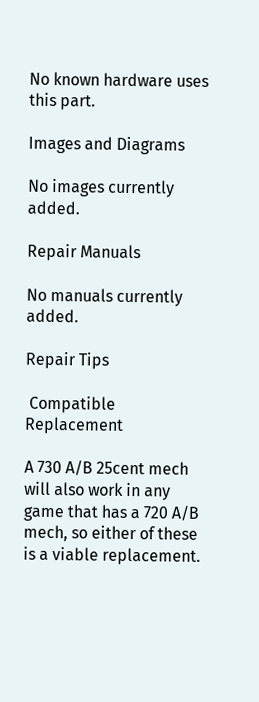No known hardware uses this part.

Images and Diagrams

No images currently added.

Repair Manuals

No manuals currently added.

Repair Tips

 Compatible Replacement

A 730 A/B 25cent mech will also work in any game that has a 720 A/B mech, so either of these is a viable replacement.